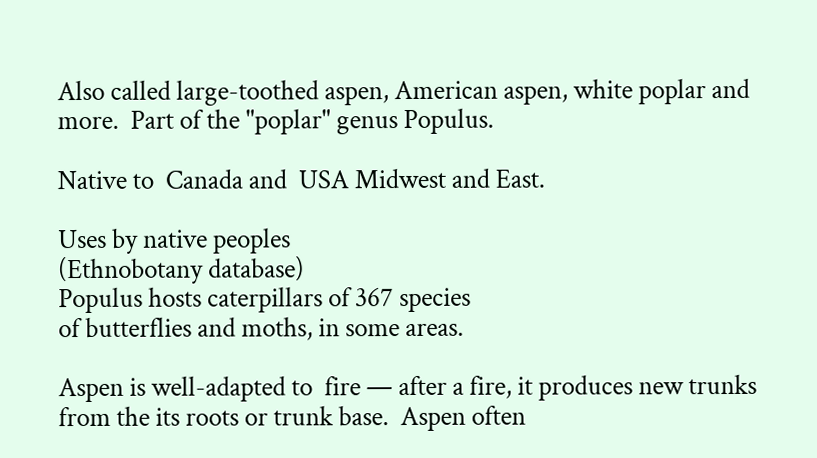Also called large-toothed aspen, American aspen, white poplar and more.  Part of the "poplar" genus Populus.

Native to  Canada and  USA Midwest and East.

Uses by native peoples
(Ethnobotany database)
Populus hosts caterpillars of 367 species
of butterflies and moths, in some areas.

Aspen is well-adapted to  fire — after a fire, it produces new trunks from the its roots or trunk base.  Aspen often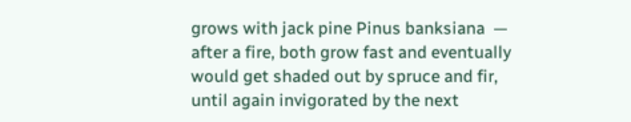grows with jack pine Pinus banksiana  — after a fire, both grow fast and eventually would get shaded out by spruce and fir, until again invigorated by the next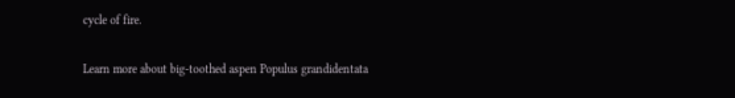cycle of fire.

Learn more about big-toothed aspen Populus grandidentata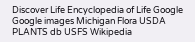Discover Life Encyclopedia of Life Google Google images Michigan Flora USDA PLANTS db USFS Wikipedia